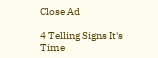Close Ad

4 Telling Signs It's Time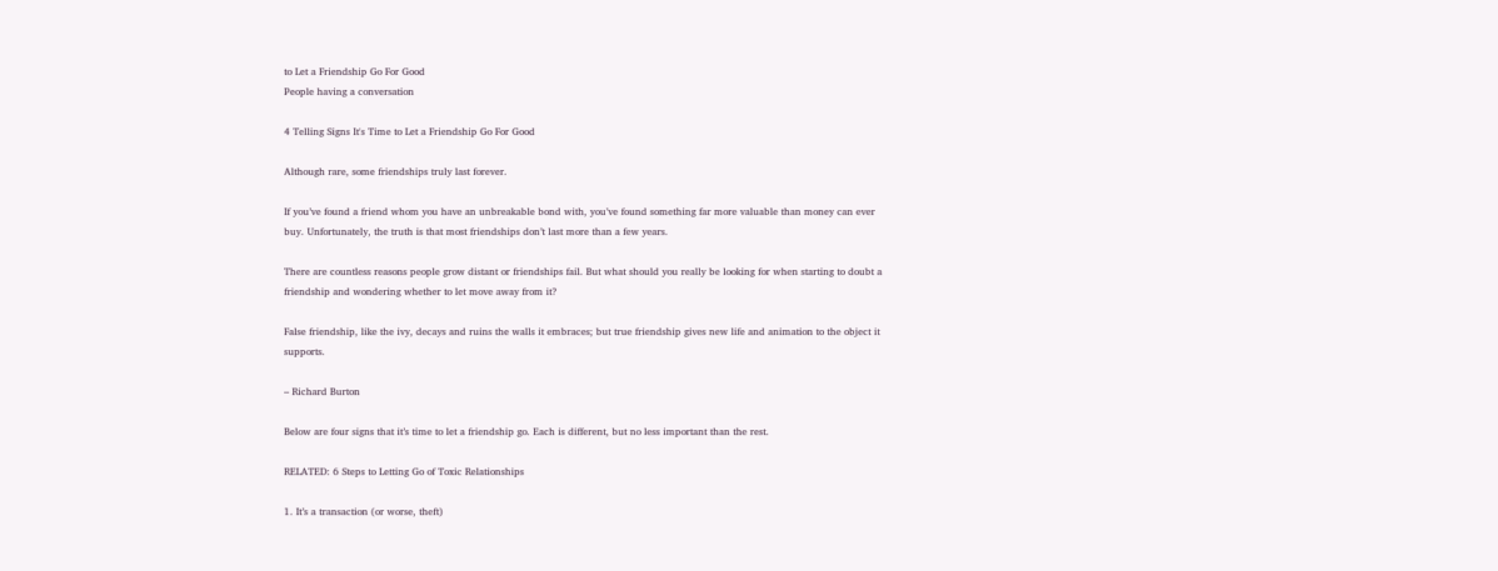to Let a Friendship Go For Good
People having a conversation

4 Telling Signs It's Time to Let a Friendship Go For Good

Although rare, some friendships truly last forever.

If you’ve found a friend whom you have an unbreakable bond with, you’ve found something far more valuable than money can ever buy. Unfortunately, the truth is that most friendships don’t last more than a few years.

There are countless reasons people grow distant or friendships fail. But what should you really be looking for when starting to doubt a friendship and wondering whether to let move away from it?

False friendship, like the ivy, decays and ruins the walls it embraces; but true friendship gives new life and animation to the object it supports.

– Richard Burton

Below are four signs that it’s time to let a friendship go. Each is different, but no less important than the rest.

RELATED: 6 Steps to Letting Go of Toxic Relationships

1. It’s a transaction (or worse, theft)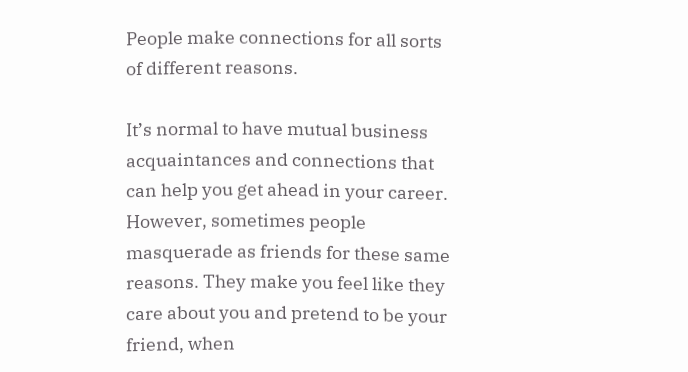People make connections for all sorts of different reasons.

It’s normal to have mutual business acquaintances and connections that can help you get ahead in your career. However, sometimes people masquerade as friends for these same reasons. They make you feel like they care about you and pretend to be your friend, when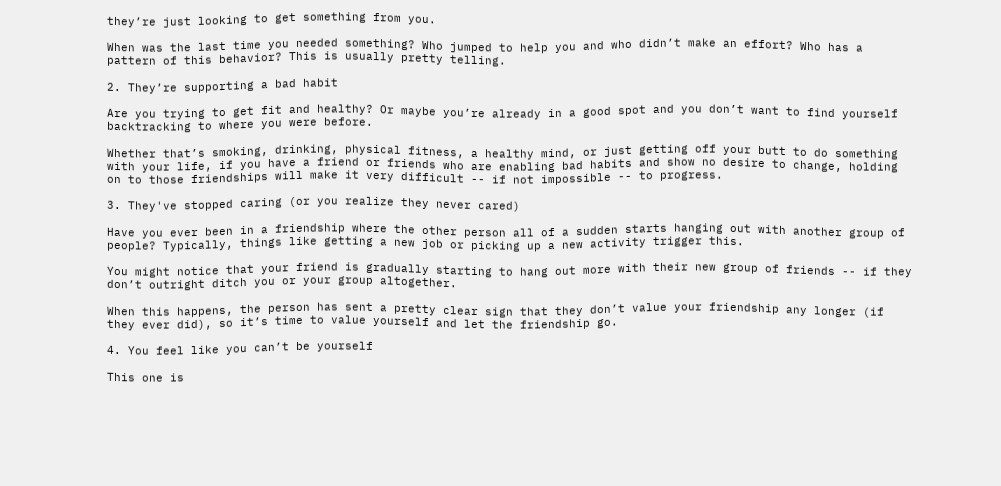they’re just looking to get something from you.

When was the last time you needed something? Who jumped to help you and who didn’t make an effort? Who has a pattern of this behavior? This is usually pretty telling.

2. They’re supporting a bad habit

Are you trying to get fit and healthy? Or maybe you’re already in a good spot and you don’t want to find yourself backtracking to where you were before.

Whether that’s smoking, drinking, physical fitness, a healthy mind, or just getting off your butt to do something with your life, if you have a friend or friends who are enabling bad habits and show no desire to change, holding on to those friendships will make it very difficult -- if not impossible -- to progress.

3. They've stopped caring (or you realize they never cared)

Have you ever been in a friendship where the other person all of a sudden starts hanging out with another group of people? Typically, things like getting a new job or picking up a new activity trigger this.

You might notice that your friend is gradually starting to hang out more with their new group of friends -- if they don’t outright ditch you or your group altogether.

When this happens, the person has sent a pretty clear sign that they don’t value your friendship any longer (if they ever did), so it’s time to value yourself and let the friendship go.

4. You feel like you can’t be yourself

This one is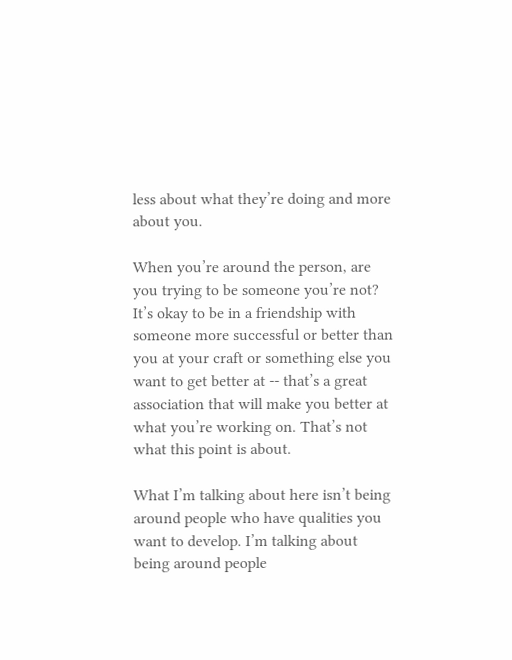less about what they’re doing and more about you.

When you’re around the person, are you trying to be someone you’re not? It’s okay to be in a friendship with someone more successful or better than you at your craft or something else you want to get better at -- that’s a great association that will make you better at what you’re working on. That’s not what this point is about.

What I’m talking about here isn’t being around people who have qualities you want to develop. I’m talking about being around people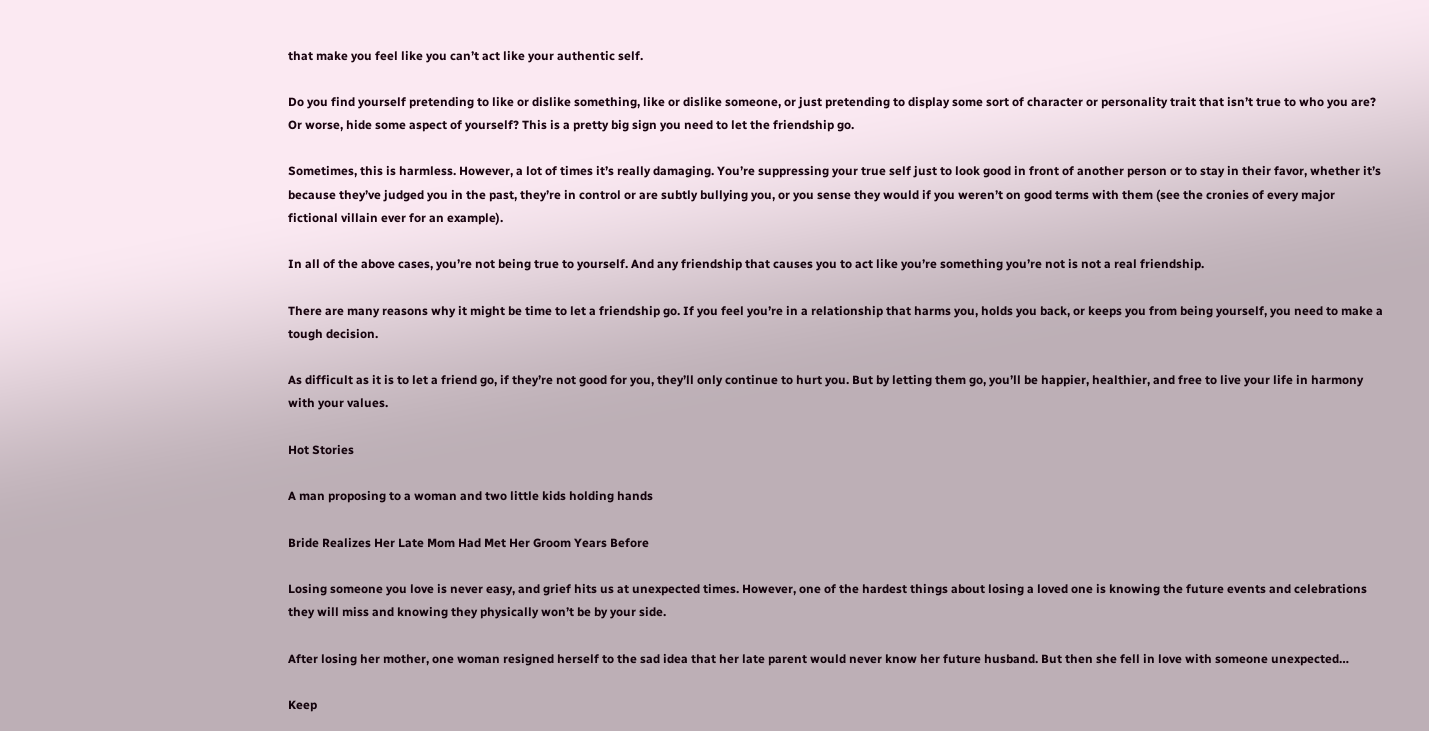that make you feel like you can’t act like your authentic self.

Do you find yourself pretending to like or dislike something, like or dislike someone, or just pretending to display some sort of character or personality trait that isn’t true to who you are? Or worse, hide some aspect of yourself? This is a pretty big sign you need to let the friendship go.

Sometimes, this is harmless. However, a lot of times it’s really damaging. You’re suppressing your true self just to look good in front of another person or to stay in their favor, whether it’s because they’ve judged you in the past, they’re in control or are subtly bullying you, or you sense they would if you weren’t on good terms with them (see the cronies of every major fictional villain ever for an example).

In all of the above cases, you’re not being true to yourself. And any friendship that causes you to act like you’re something you’re not is not a real friendship.

There are many reasons why it might be time to let a friendship go. If you feel you’re in a relationship that harms you, holds you back, or keeps you from being yourself, you need to make a tough decision.

As difficult as it is to let a friend go, if they’re not good for you, they’ll only continue to hurt you. But by letting them go, you’ll be happier, healthier, and free to live your life in harmony with your values.

Hot Stories

A man proposing to a woman and two little kids holding hands

Bride Realizes Her Late Mom Had Met Her Groom Years Before

Losing someone you love is never easy, and grief hits us at unexpected times. However, one of the hardest things about losing a loved one is knowing the future events and celebrations they will miss and knowing they physically won’t be by your side.

After losing her mother, one woman resigned herself to the sad idea that her late parent would never know her future husband. But then she fell in love with someone unexpected…

Keep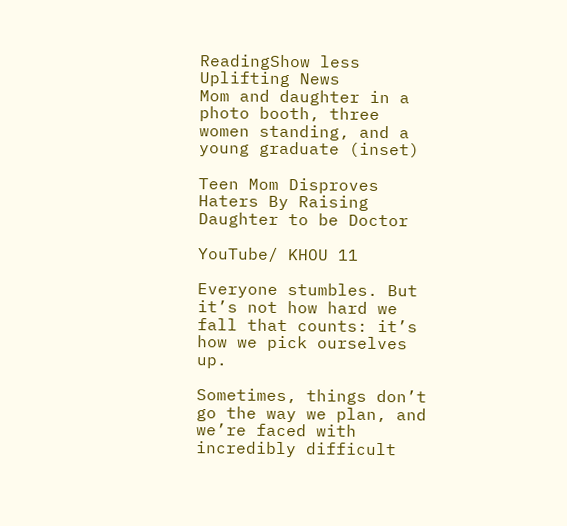ReadingShow less
Uplifting News
Mom and daughter in a photo booth, three women standing, and a young graduate (inset)

Teen Mom Disproves Haters By Raising Daughter to be Doctor

YouTube/ KHOU 11

Everyone stumbles. But it’s not how hard we fall that counts: it’s how we pick ourselves up.

Sometimes, things don’t go the way we plan, and we’re faced with incredibly difficult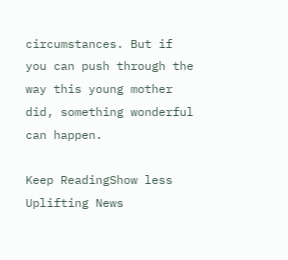circumstances. But if you can push through the way this young mother did, something wonderful can happen.

Keep ReadingShow less
Uplifting News